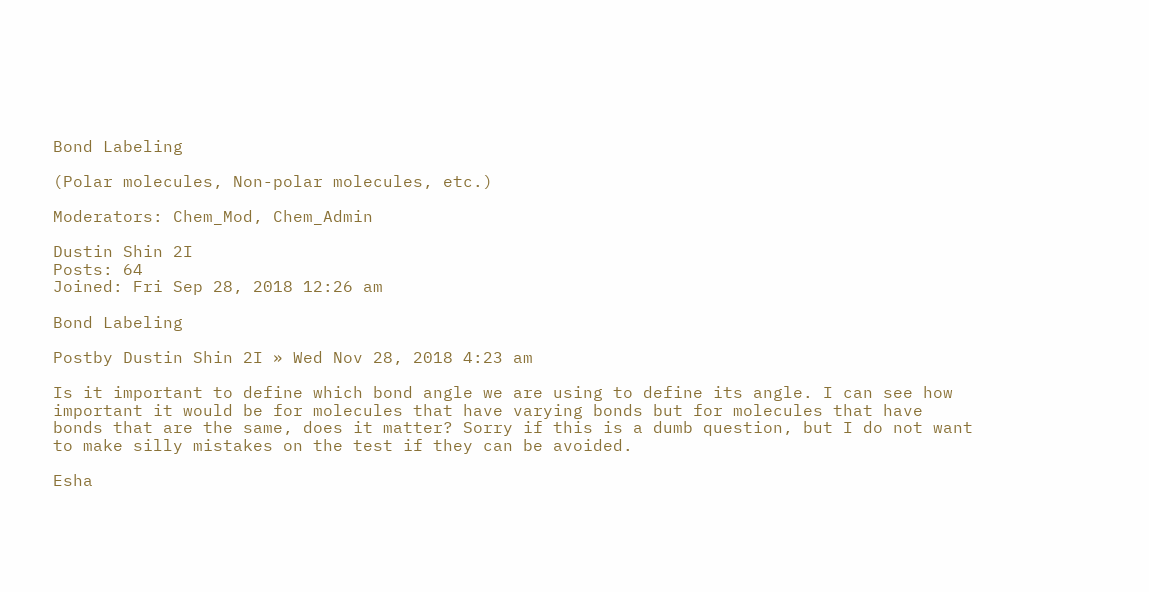Bond Labeling

(Polar molecules, Non-polar molecules, etc.)

Moderators: Chem_Mod, Chem_Admin

Dustin Shin 2I
Posts: 64
Joined: Fri Sep 28, 2018 12:26 am

Bond Labeling

Postby Dustin Shin 2I » Wed Nov 28, 2018 4:23 am

Is it important to define which bond angle we are using to define its angle. I can see how important it would be for molecules that have varying bonds but for molecules that have bonds that are the same, does it matter? Sorry if this is a dumb question, but I do not want to make silly mistakes on the test if they can be avoided.

Esha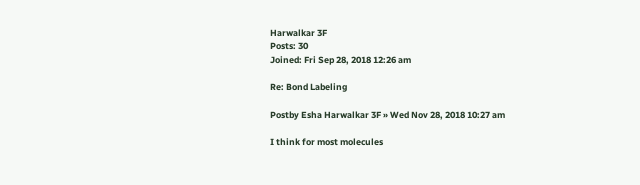Harwalkar 3F
Posts: 30
Joined: Fri Sep 28, 2018 12:26 am

Re: Bond Labeling

Postby Esha Harwalkar 3F » Wed Nov 28, 2018 10:27 am

I think for most molecules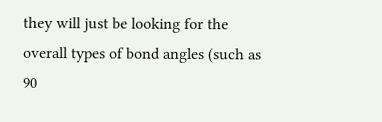they will just be looking for the overall types of bond angles (such as 90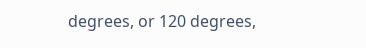degrees, or 120 degrees,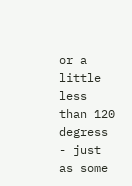or a little less than 120 degress - just as some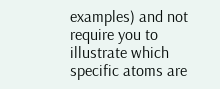examples) and not require you to illustrate which specific atoms are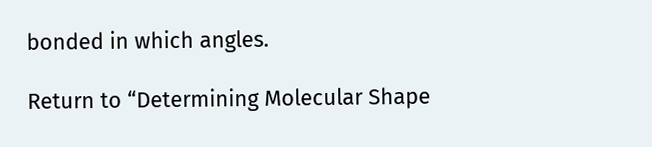bonded in which angles.

Return to “Determining Molecular Shape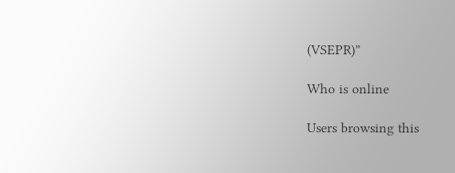(VSEPR)”

Who is online

Users browsing this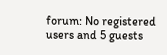forum: No registered users and 5 guests